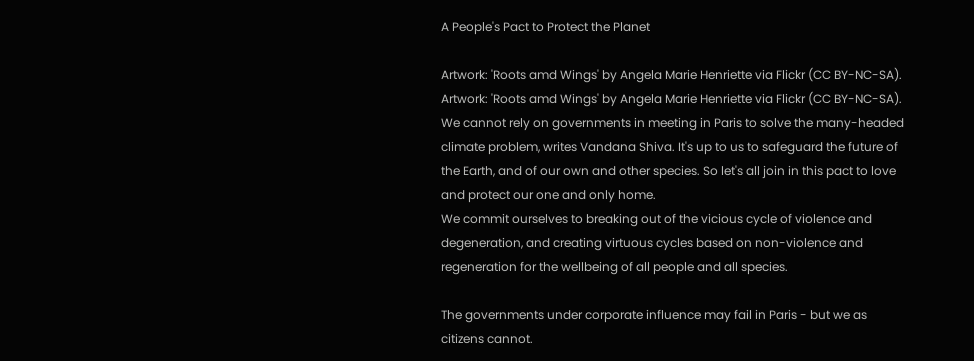A People's Pact to Protect the Planet

Artwork: 'Roots amd Wings' by Angela Marie Henriette via Flickr (CC BY-NC-SA).
Artwork: 'Roots amd Wings' by Angela Marie Henriette via Flickr (CC BY-NC-SA).
We cannot rely on governments in meeting in Paris to solve the many-headed climate problem, writes Vandana Shiva. It's up to us to safeguard the future of the Earth, and of our own and other species. So let's all join in this pact to love and protect our one and only home.
We commit ourselves to breaking out of the vicious cycle of violence and degeneration, and creating virtuous cycles based on non-violence and regeneration for the wellbeing of all people and all species.

The governments under corporate influence may fail in Paris - but we as citizens cannot.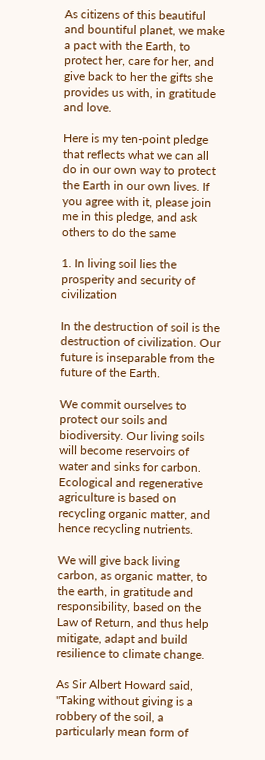As citizens of this beautiful and bountiful planet, we make a pact with the Earth, to protect her, care for her, and give back to her the gifts she provides us with, in gratitude and love.

Here is my ten-point pledge that reflects what we can all do in our own way to protect the Earth in our own lives. If you agree with it, please join me in this pledge, and ask others to do the same

1. In living soil lies the prosperity and security of civilization

In the destruction of soil is the destruction of civilization. Our future is inseparable from the future of the Earth.

We commit ourselves to protect our soils and biodiversity. Our living soils will become reservoirs of water and sinks for carbon. Ecological and regenerative agriculture is based on recycling organic matter, and hence recycling nutrients.

We will give back living carbon, as organic matter, to the earth, in gratitude and responsibility, based on the Law of Return, and thus help mitigate, adapt and build resilience to climate change.

As Sir Albert Howard said, "Taking without giving is a robbery of the soil, a particularly mean form of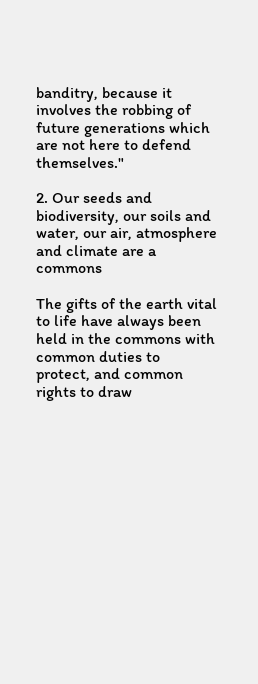banditry, because it involves the robbing of future generations which are not here to defend themselves."

2. Our seeds and biodiversity, our soils and water, our air, atmosphere and climate are a commons

The gifts of the earth vital to life have always been held in the commons with common duties to protect, and common rights to draw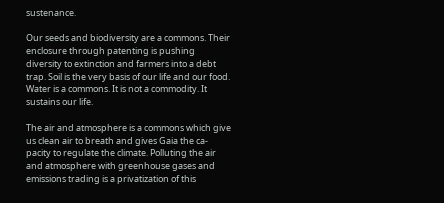sustenance.

Our seeds and biodiversity are a commons. Their enclosure through patenting is pushing diversity to extinction and farmers into a debt trap. Soil is the very basis of our life and our food. Water is a commons. It is not a commodity. It sustains our life.

The air and atmosphere is a commons which give us clean air to breath and gives Gaia the ca-pacity to regulate the climate. Polluting the air and atmosphere with greenhouse gases and emissions trading is a privatization of this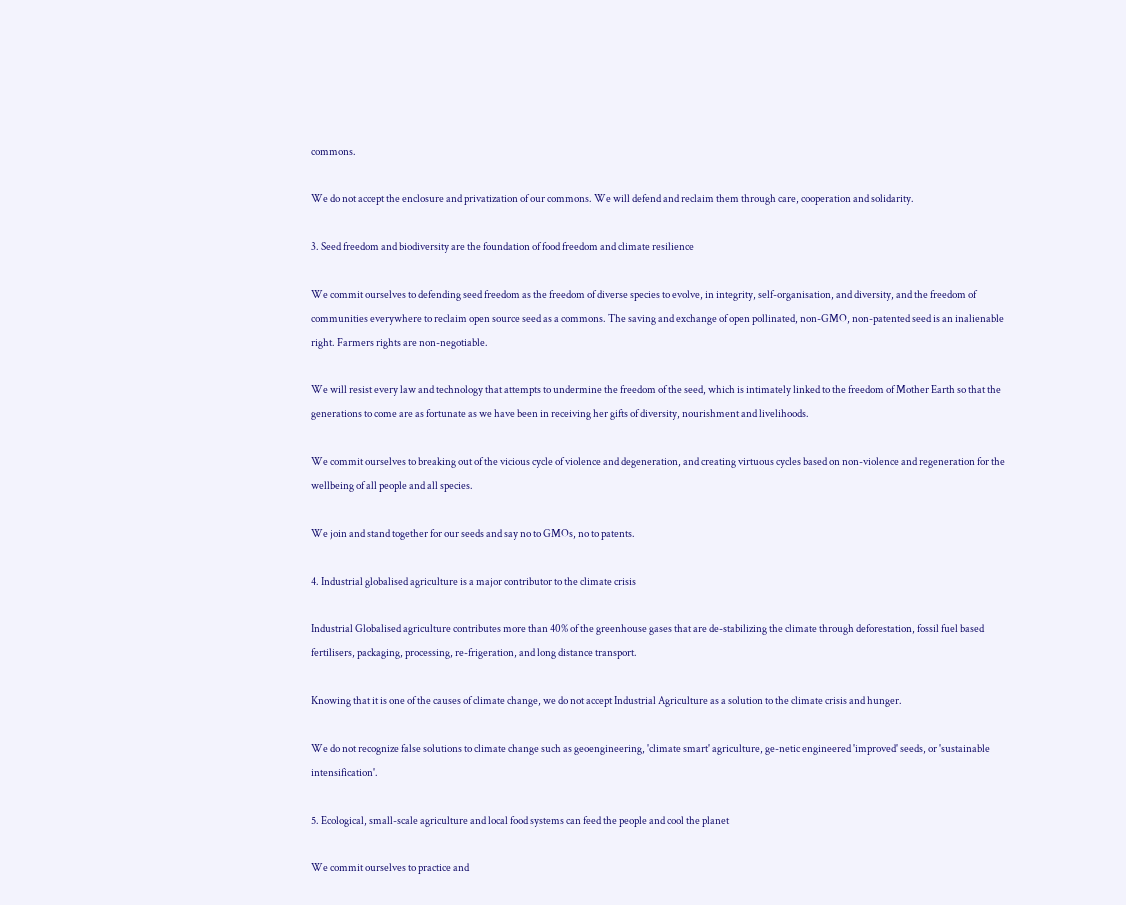commons.

We do not accept the enclosure and privatization of our commons. We will defend and reclaim them through care, cooperation and solidarity.

3. Seed freedom and biodiversity are the foundation of food freedom and climate resilience

We commit ourselves to defending seed freedom as the freedom of diverse species to evolve, in integrity, self-organisation, and diversity, and the freedom of communities everywhere to reclaim open source seed as a commons. The saving and exchange of open pollinated, non-GMO, non-patented seed is an inalienable right. Farmers rights are non-negotiable.

We will resist every law and technology that attempts to undermine the freedom of the seed, which is intimately linked to the freedom of Mother Earth so that the generations to come are as fortunate as we have been in receiving her gifts of diversity, nourishment and livelihoods.

We commit ourselves to breaking out of the vicious cycle of violence and degeneration, and creating virtuous cycles based on non-violence and regeneration for the wellbeing of all people and all species.

We join and stand together for our seeds and say no to GMOs, no to patents.

4. Industrial globalised agriculture is a major contributor to the climate crisis

Industrial Globalised agriculture contributes more than 40% of the greenhouse gases that are de-stabilizing the climate through deforestation, fossil fuel based fertilisers, packaging, processing, re-frigeration, and long distance transport.

Knowing that it is one of the causes of climate change, we do not accept Industrial Agriculture as a solution to the climate crisis and hunger.

We do not recognize false solutions to climate change such as geoengineering, 'climate smart' agriculture, ge-netic engineered 'improved' seeds, or 'sustainable intensification'.

5. Ecological, small-scale agriculture and local food systems can feed the people and cool the planet

We commit ourselves to practice and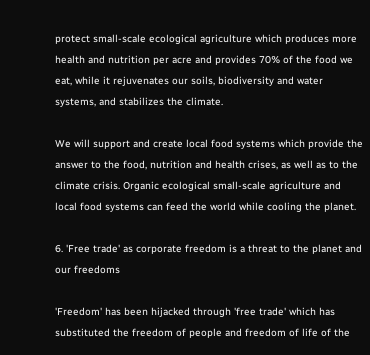protect small-scale ecological agriculture which produces more health and nutrition per acre and provides 70% of the food we eat, while it rejuvenates our soils, biodiversity and water systems, and stabilizes the climate.

We will support and create local food systems which provide the answer to the food, nutrition and health crises, as well as to the climate crisis. Organic ecological small-scale agriculture and local food systems can feed the world while cooling the planet.

6. 'Free trade' as corporate freedom is a threat to the planet and our freedoms

'Freedom' has been hijacked through 'free trade' which has substituted the freedom of people and freedom of life of the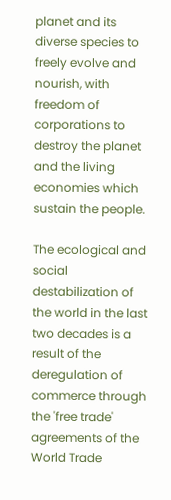planet and its diverse species to freely evolve and nourish, with freedom of corporations to destroy the planet and the living economies which sustain the people.

The ecological and social destabilization of the world in the last two decades is a result of the deregulation of commerce through the 'free trade' agreements of the World Trade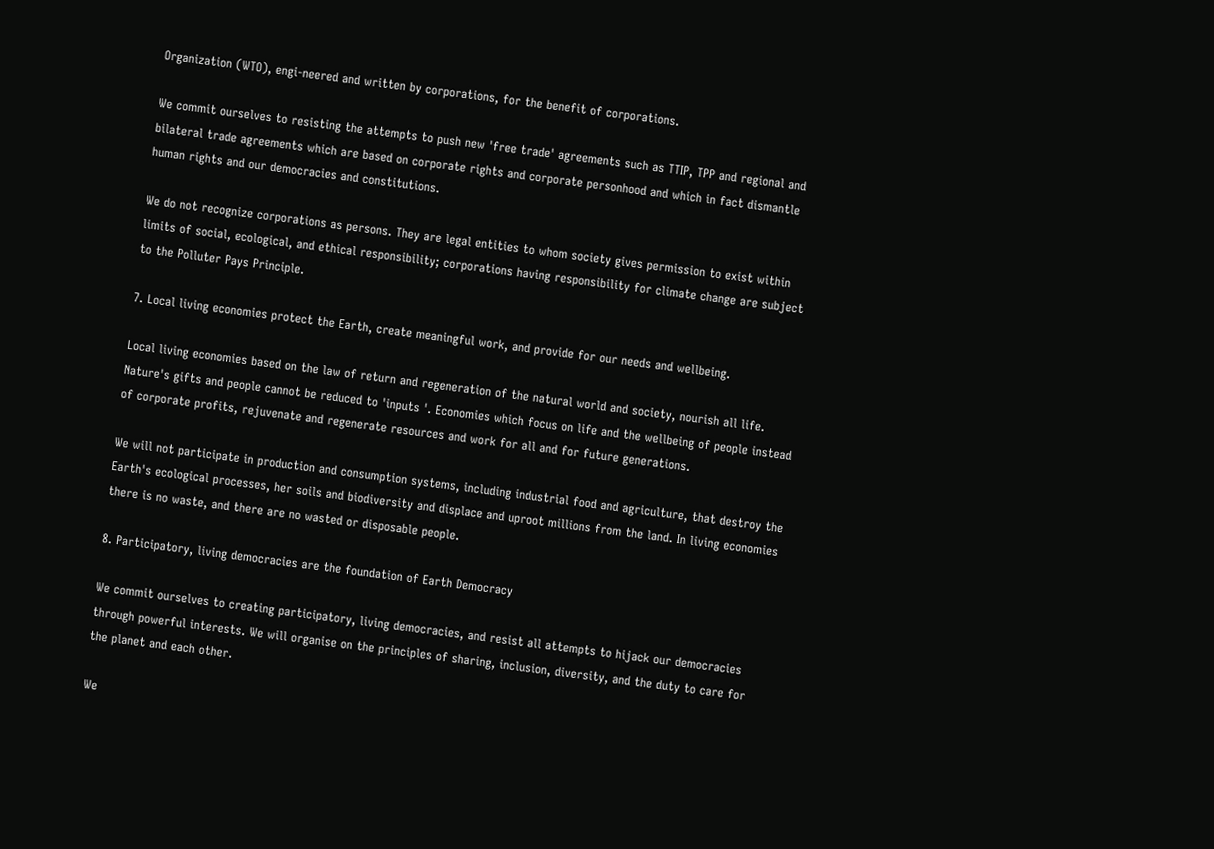Organization (WTO), engi-neered and written by corporations, for the benefit of corporations.

We commit ourselves to resisting the attempts to push new 'free trade' agreements such as TTIP, TPP and regional and bilateral trade agreements which are based on corporate rights and corporate personhood and which in fact dismantle human rights and our democracies and constitutions.

We do not recognize corporations as persons. They are legal entities to whom society gives permission to exist within limits of social, ecological, and ethical responsibility; corporations having responsibility for climate change are subject to the Polluter Pays Principle.

7. Local living economies protect the Earth, create meaningful work, and provide for our needs and wellbeing.

Local living economies based on the law of return and regeneration of the natural world and society, nourish all life. Nature's gifts and people cannot be reduced to 'inputs '. Economies which focus on life and the wellbeing of people instead of corporate profits, rejuvenate and regenerate resources and work for all and for future generations.

We will not participate in production and consumption systems, including industrial food and agriculture, that destroy the Earth's ecological processes, her soils and biodiversity and displace and uproot millions from the land. In living economies there is no waste, and there are no wasted or disposable people.

8. Participatory, living democracies are the foundation of Earth Democracy

We commit ourselves to creating participatory, living democracies, and resist all attempts to hijack our democracies through powerful interests. We will organise on the principles of sharing, inclusion, diversity, and the duty to care for the planet and each other.

We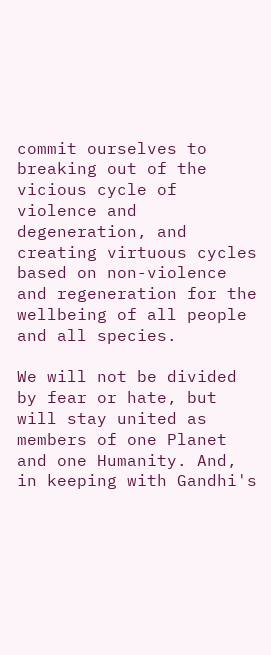commit ourselves to breaking out of the vicious cycle of violence and degeneration, and creating virtuous cycles based on non-violence and regeneration for the wellbeing of all people and all species.

We will not be divided by fear or hate, but will stay united as members of one Planet and one Humanity. And, in keeping with Gandhi's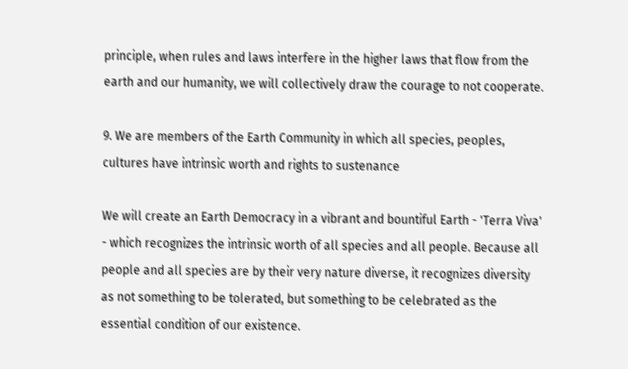principle, when rules and laws interfere in the higher laws that flow from the earth and our humanity, we will collectively draw the courage to not cooperate.

9. We are members of the Earth Community in which all species, peoples, cultures have intrinsic worth and rights to sustenance

We will create an Earth Democracy in a vibrant and bountiful Earth - 'Terra Viva' - which recognizes the intrinsic worth of all species and all people. Because all people and all species are by their very nature diverse, it recognizes diversity as not something to be tolerated, but something to be celebrated as the essential condition of our existence.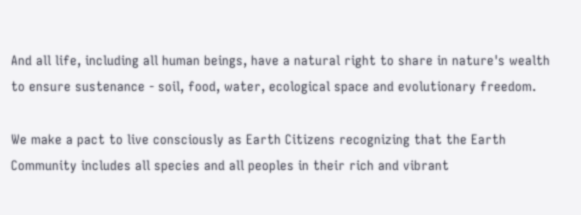And all life, including all human beings, have a natural right to share in nature's wealth to ensure sustenance - soil, food, water, ecological space and evolutionary freedom.

We make a pact to live consciously as Earth Citizens recognizing that the Earth Community includes all species and all peoples in their rich and vibrant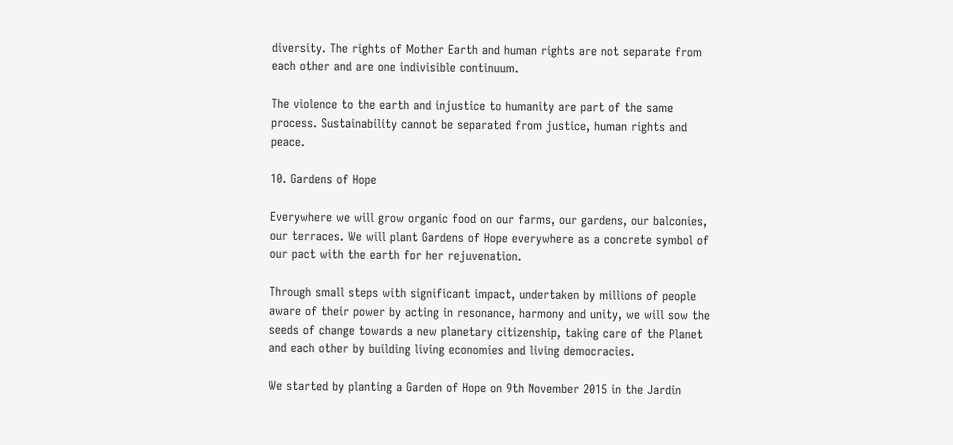diversity. The rights of Mother Earth and human rights are not separate from each other and are one indivisible continuum.

The violence to the earth and injustice to humanity are part of the same process. Sustainability cannot be separated from justice, human rights and peace.

10. Gardens of Hope

Everywhere we will grow organic food on our farms, our gardens, our balconies, our terraces. We will plant Gardens of Hope everywhere as a concrete symbol of our pact with the earth for her rejuvenation.

Through small steps with significant impact, undertaken by millions of people aware of their power by acting in resonance, harmony and unity, we will sow the seeds of change towards a new planetary citizenship, taking care of the Planet and each other by building living economies and living democracies.

We started by planting a Garden of Hope on 9th November 2015 in the Jardin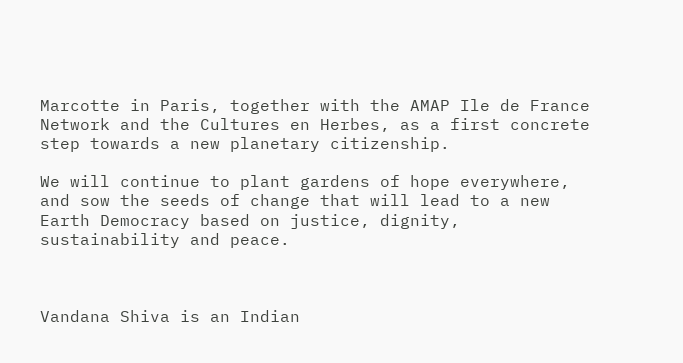Marcotte in Paris, together with the AMAP Ile de France Network and the Cultures en Herbes, as a first concrete step towards a new planetary citizenship.

We will continue to plant gardens of hope everywhere, and sow the seeds of change that will lead to a new Earth Democracy based on justice, dignity, sustainability and peace.



Vandana Shiva is an Indian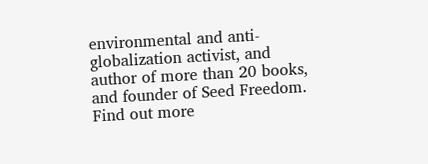environmental and anti-globalization activist, and author of more than 20 books, and founder of Seed Freedom. Find out more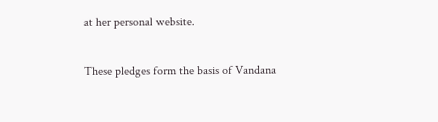at her personal website.

These pledges form the basis of Vandana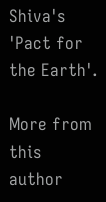Shiva's 'Pact for the Earth'.

More from this author